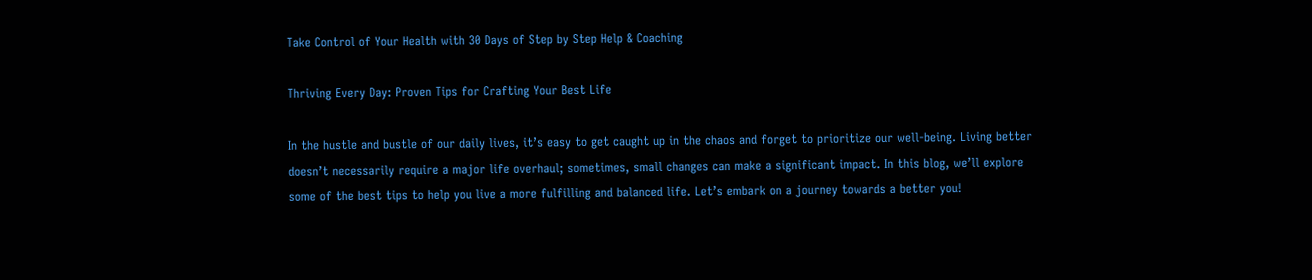Take Control of Your Health with 30 Days of Step by Step Help & Coaching

Thriving Every Day: Proven Tips for Crafting Your Best Life

In the hustle and bustle of our daily lives, it’s easy to get caught up in the chaos and forget to prioritize our well-being. Living better doesn’t necessarily require a major life overhaul; sometimes, small changes can make a significant impact. In this blog, we’ll explore some of the best tips to help you live a more fulfilling and balanced life. Let’s embark on a journey towards a better you!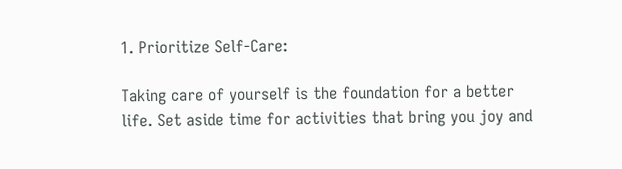1. Prioritize Self-Care:

Taking care of yourself is the foundation for a better life. Set aside time for activities that bring you joy and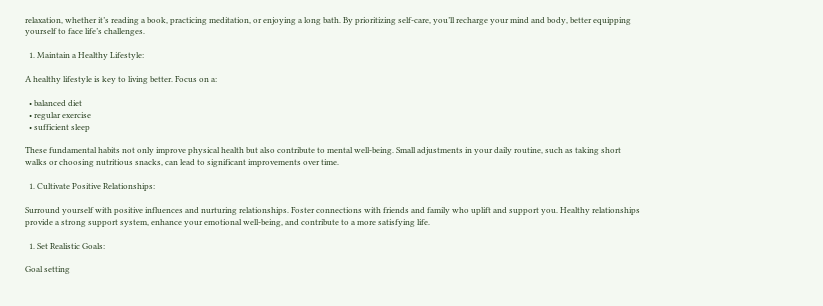relaxation, whether it’s reading a book, practicing meditation, or enjoying a long bath. By prioritizing self-care, you’ll recharge your mind and body, better equipping yourself to face life’s challenges.

  1. Maintain a Healthy Lifestyle:

A healthy lifestyle is key to living better. Focus on a:

  • balanced diet
  • regular exercise
  • sufficient sleep

These fundamental habits not only improve physical health but also contribute to mental well-being. Small adjustments in your daily routine, such as taking short walks or choosing nutritious snacks, can lead to significant improvements over time.

  1. Cultivate Positive Relationships:

Surround yourself with positive influences and nurturing relationships. Foster connections with friends and family who uplift and support you. Healthy relationships provide a strong support system, enhance your emotional well-being, and contribute to a more satisfying life.

  1. Set Realistic Goals:

Goal setting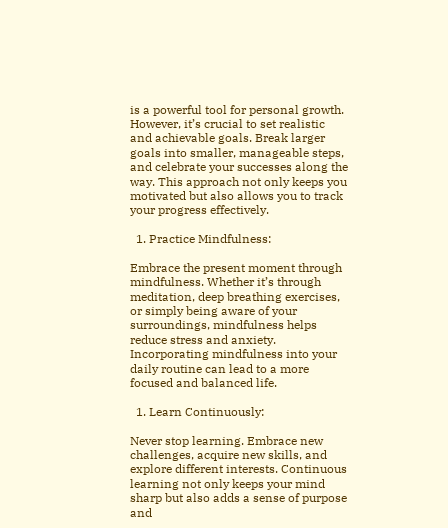is a powerful tool for personal growth. However, it’s crucial to set realistic and achievable goals. Break larger goals into smaller, manageable steps, and celebrate your successes along the way. This approach not only keeps you motivated but also allows you to track your progress effectively.

  1. Practice Mindfulness:

Embrace the present moment through mindfulness. Whether it’s through meditation, deep breathing exercises, or simply being aware of your surroundings, mindfulness helps reduce stress and anxiety. Incorporating mindfulness into your daily routine can lead to a more focused and balanced life.

  1. Learn Continuously:

Never stop learning. Embrace new challenges, acquire new skills, and explore different interests. Continuous learning not only keeps your mind sharp but also adds a sense of purpose and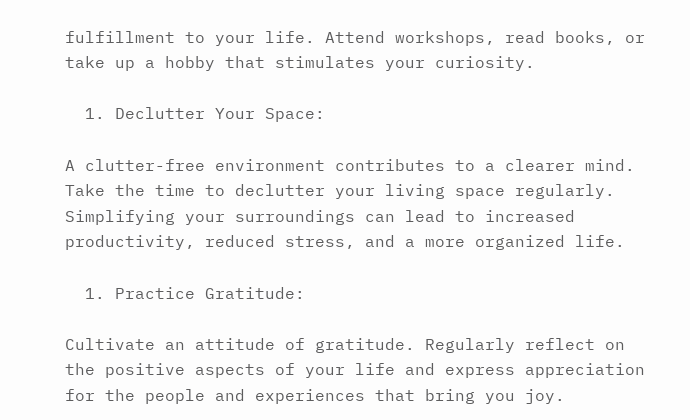fulfillment to your life. Attend workshops, read books, or take up a hobby that stimulates your curiosity.

  1. Declutter Your Space:

A clutter-free environment contributes to a clearer mind. Take the time to declutter your living space regularly. Simplifying your surroundings can lead to increased productivity, reduced stress, and a more organized life.

  1. Practice Gratitude:

Cultivate an attitude of gratitude. Regularly reflect on the positive aspects of your life and express appreciation for the people and experiences that bring you joy.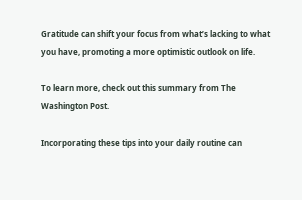Gratitude can shift your focus from what’s lacking to what you have, promoting a more optimistic outlook on life.

To learn more, check out this summary from The Washington Post.

Incorporating these tips into your daily routine can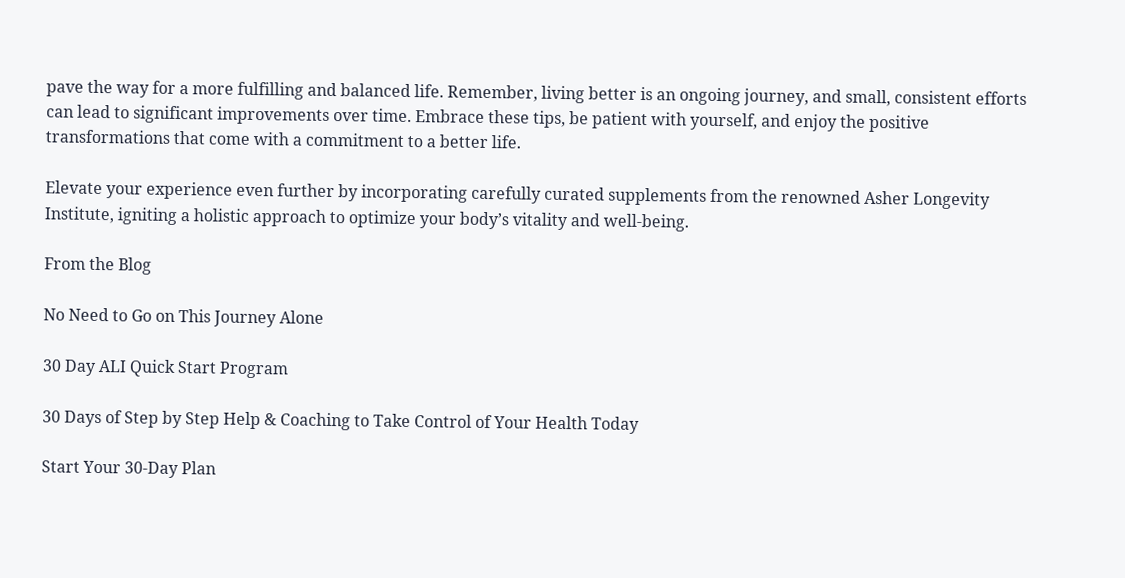pave the way for a more fulfilling and balanced life. Remember, living better is an ongoing journey, and small, consistent efforts can lead to significant improvements over time. Embrace these tips, be patient with yourself, and enjoy the positive transformations that come with a commitment to a better life.

Elevate your experience even further by incorporating carefully curated supplements from the renowned Asher Longevity Institute, igniting a holistic approach to optimize your body’s vitality and well-being.

From the Blog

No Need to Go on This Journey Alone

30 Day ALI Quick Start Program

30 Days of Step by Step Help & Coaching to Take Control of Your Health Today

Start Your 30-Day Plan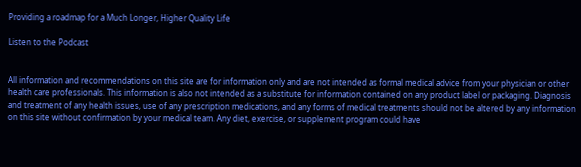Providing a roadmap for a Much Longer, Higher Quality Life

Listen to the Podcast


All information and recommendations on this site are for information only and are not intended as formal medical advice from your physician or other health care professionals. This information is also not intended as a substitute for information contained on any product label or packaging. Diagnosis and treatment of any health issues, use of any prescription medications, and any forms of medical treatments should not be altered by any information on this site without confirmation by your medical team. Any diet, exercise, or supplement program could have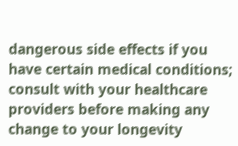dangerous side effects if you have certain medical conditions; consult with your healthcare providers before making any change to your longevity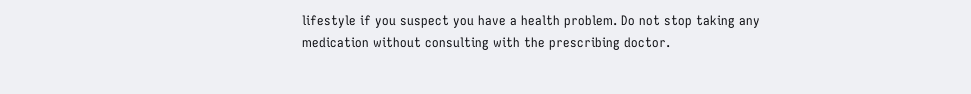lifestyle if you suspect you have a health problem. Do not stop taking any medication without consulting with the prescribing doctor.